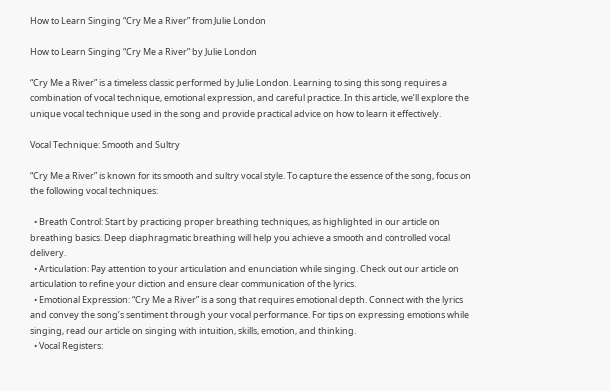How to Learn Singing “Cry Me a River” from Julie London

How to Learn Singing “Cry Me a River” by Julie London

“Cry Me a River” is a timeless classic performed by Julie London. Learning to sing this song requires a combination of vocal technique, emotional expression, and careful practice. In this article, we’ll explore the unique vocal technique used in the song and provide practical advice on how to learn it effectively.

Vocal Technique: Smooth and Sultry

“Cry Me a River” is known for its smooth and sultry vocal style. To capture the essence of the song, focus on the following vocal techniques:

  • Breath Control: Start by practicing proper breathing techniques, as highlighted in our article on breathing basics. Deep diaphragmatic breathing will help you achieve a smooth and controlled vocal delivery.
  • Articulation: Pay attention to your articulation and enunciation while singing. Check out our article on articulation to refine your diction and ensure clear communication of the lyrics.
  • Emotional Expression: “Cry Me a River” is a song that requires emotional depth. Connect with the lyrics and convey the song’s sentiment through your vocal performance. For tips on expressing emotions while singing, read our article on singing with intuition, skills, emotion, and thinking.
  • Vocal Registers: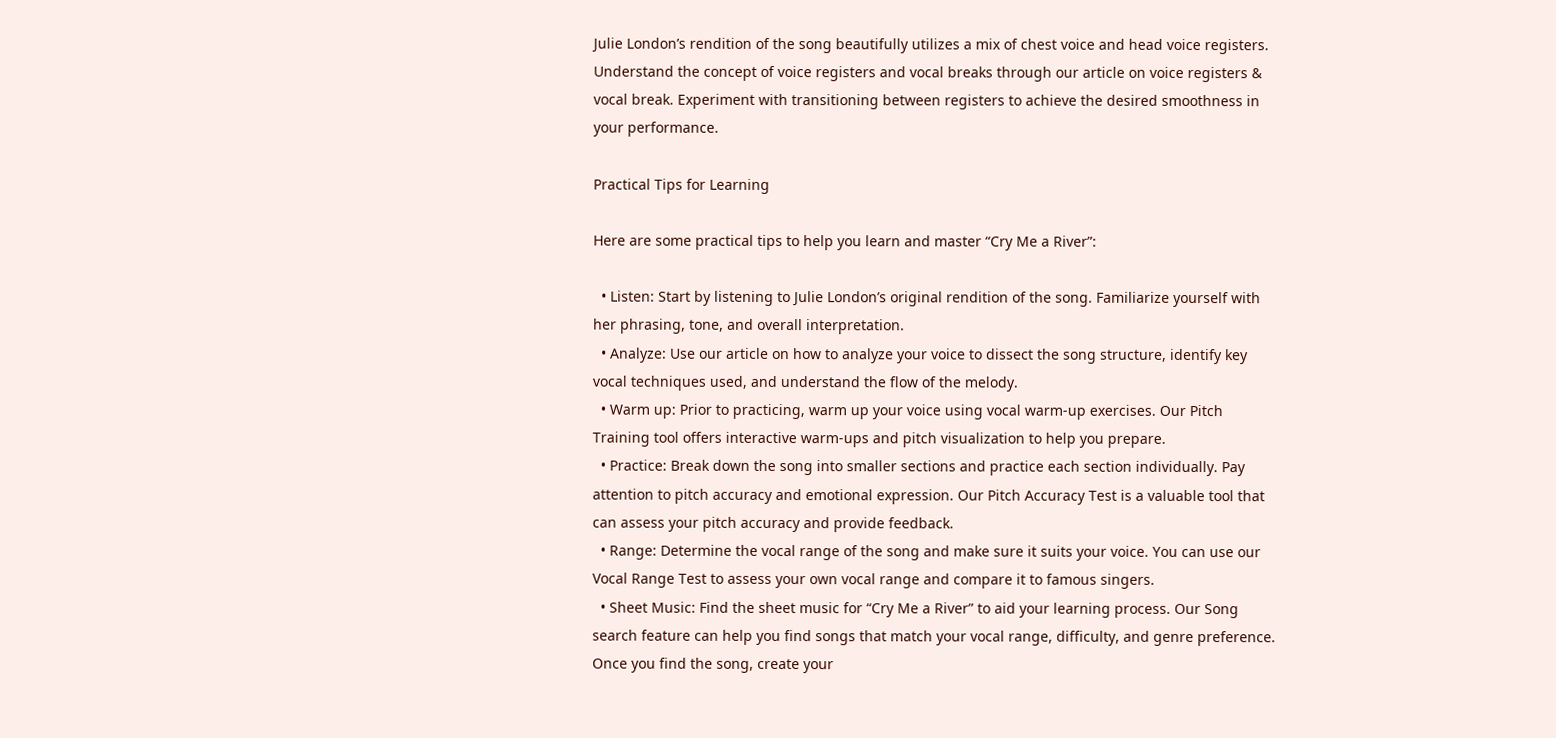Julie London’s rendition of the song beautifully utilizes a mix of chest voice and head voice registers. Understand the concept of voice registers and vocal breaks through our article on voice registers & vocal break. Experiment with transitioning between registers to achieve the desired smoothness in your performance.

Practical Tips for Learning

Here are some practical tips to help you learn and master “Cry Me a River”:

  • Listen: Start by listening to Julie London’s original rendition of the song. Familiarize yourself with her phrasing, tone, and overall interpretation.
  • Analyze: Use our article on how to analyze your voice to dissect the song structure, identify key vocal techniques used, and understand the flow of the melody.
  • Warm up: Prior to practicing, warm up your voice using vocal warm-up exercises. Our Pitch Training tool offers interactive warm-ups and pitch visualization to help you prepare.
  • Practice: Break down the song into smaller sections and practice each section individually. Pay attention to pitch accuracy and emotional expression. Our Pitch Accuracy Test is a valuable tool that can assess your pitch accuracy and provide feedback.
  • Range: Determine the vocal range of the song and make sure it suits your voice. You can use our Vocal Range Test to assess your own vocal range and compare it to famous singers.
  • Sheet Music: Find the sheet music for “Cry Me a River” to aid your learning process. Our Song search feature can help you find songs that match your vocal range, difficulty, and genre preference. Once you find the song, create your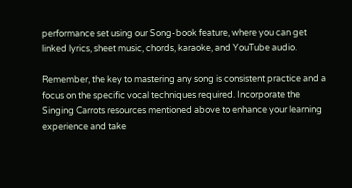performance set using our Song-book feature, where you can get linked lyrics, sheet music, chords, karaoke, and YouTube audio.

Remember, the key to mastering any song is consistent practice and a focus on the specific vocal techniques required. Incorporate the Singing Carrots resources mentioned above to enhance your learning experience and take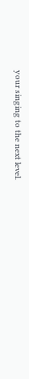your singing to the next level.